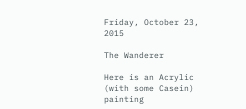Friday, October 23, 2015

The Wanderer

Here is an Acrylic (with some Casein) painting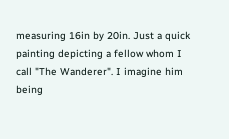measuring 16in by 20in. Just a quick painting depicting a fellow whom I call "The Wanderer". I imagine him being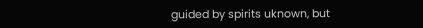guided by spirits uknown, but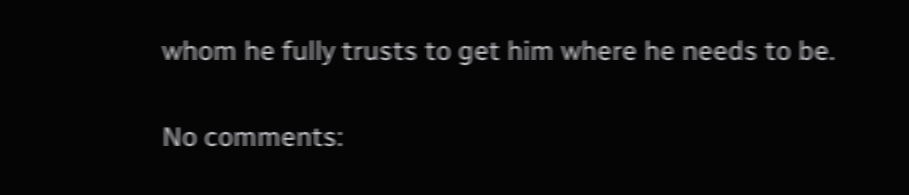whom he fully trusts to get him where he needs to be.

No comments: